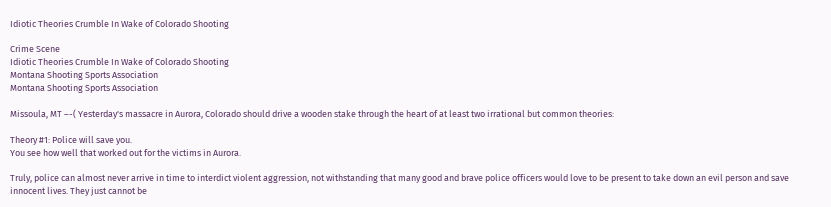Idiotic Theories Crumble In Wake of Colorado Shooting

Crime Scene
Idiotic Theories Crumble In Wake of Colorado Shooting
Montana Shooting Sports Association
Montana Shooting Sports Association

Missoula, MT –-( Yesterday's massacre in Aurora, Colorado should drive a wooden stake through the heart of at least two irrational but common theories:

Theory #1: Police will save you.
You see how well that worked out for the victims in Aurora.

Truly, police can almost never arrive in time to interdict violent aggression, not withstanding that many good and brave police officers would love to be present to take down an evil person and save innocent lives. They just cannot be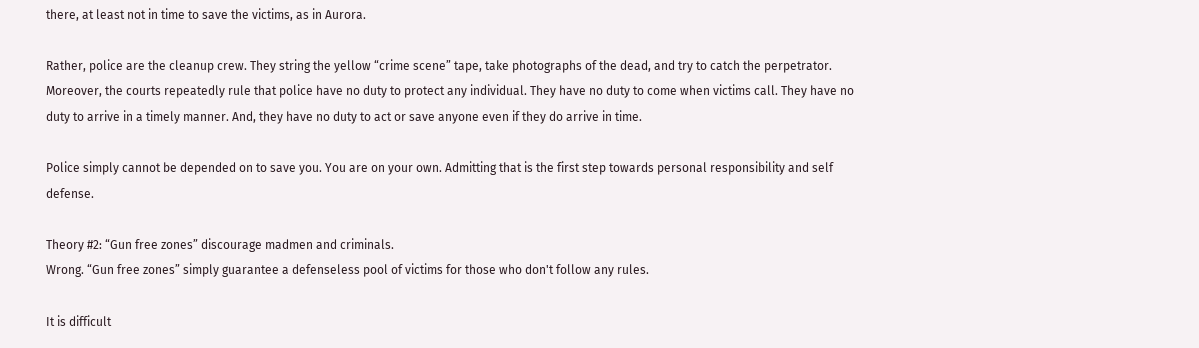there, at least not in time to save the victims, as in Aurora.

Rather, police are the cleanup crew. They string the yellow “crime scene” tape, take photographs of the dead, and try to catch the perpetrator. Moreover, the courts repeatedly rule that police have no duty to protect any individual. They have no duty to come when victims call. They have no duty to arrive in a timely manner. And, they have no duty to act or save anyone even if they do arrive in time.

Police simply cannot be depended on to save you. You are on your own. Admitting that is the first step towards personal responsibility and self defense.

Theory #2: “Gun free zones” discourage madmen and criminals.
Wrong. “Gun free zones” simply guarantee a defenseless pool of victims for those who don't follow any rules.

It is difficult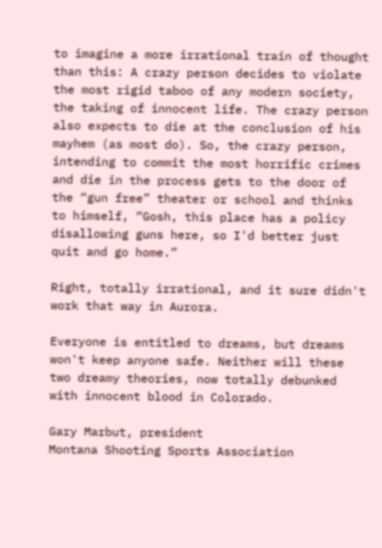to imagine a more irrational train of thought than this: A crazy person decides to violate the most rigid taboo of any modern society, the taking of innocent life. The crazy person also expects to die at the conclusion of his mayhem (as most do). So, the crazy person, intending to commit the most horrific crimes and die in the process gets to the door of the “gun free” theater or school and thinks to himself, “Gosh, this place has a policy disallowing guns here, so I'd better just quit and go home.”

Right, totally irrational, and it sure didn't work that way in Aurora.

Everyone is entitled to dreams, but dreams won't keep anyone safe. Neither will these two dreamy theories, now totally debunked with innocent blood in Colorado.

Gary Marbut, president
Montana Shooting Sports Association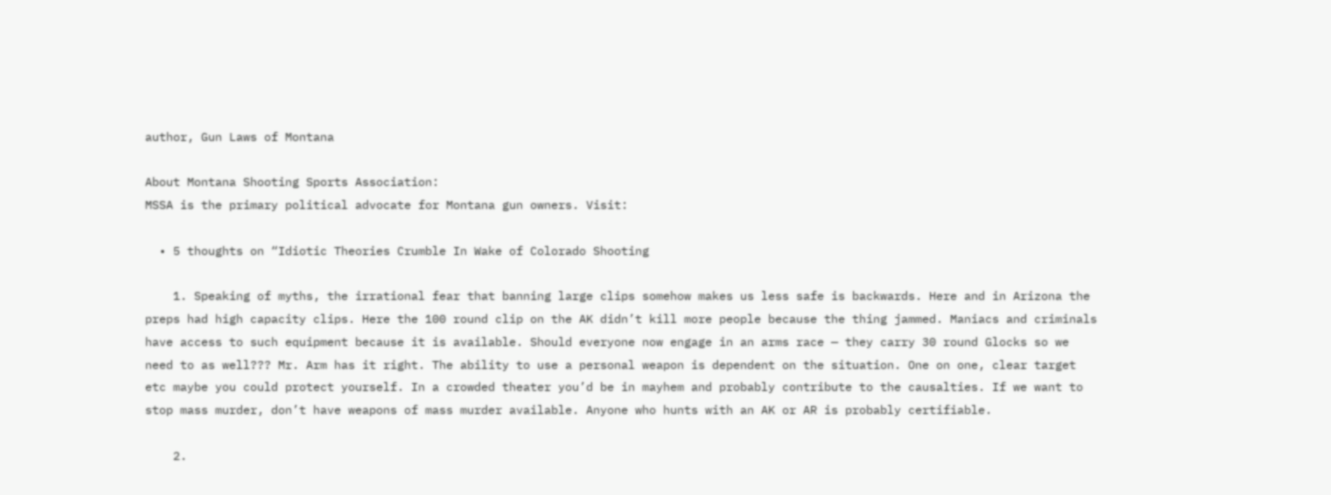author, Gun Laws of Montana

About Montana Shooting Sports Association:
MSSA is the primary political advocate for Montana gun owners. Visit:

  • 5 thoughts on “Idiotic Theories Crumble In Wake of Colorado Shooting

    1. Speaking of myths, the irrational fear that banning large clips somehow makes us less safe is backwards. Here and in Arizona the preps had high capacity clips. Here the 100 round clip on the AK didn’t kill more people because the thing jammed. Maniacs and criminals have access to such equipment because it is available. Should everyone now engage in an arms race — they carry 30 round Glocks so we need to as well??? Mr. Arm has it right. The ability to use a personal weapon is dependent on the situation. One on one, clear target etc maybe you could protect yourself. In a crowded theater you’d be in mayhem and probably contribute to the causalties. If we want to stop mass murder, don’t have weapons of mass murder available. Anyone who hunts with an AK or AR is probably certifiable.

    2.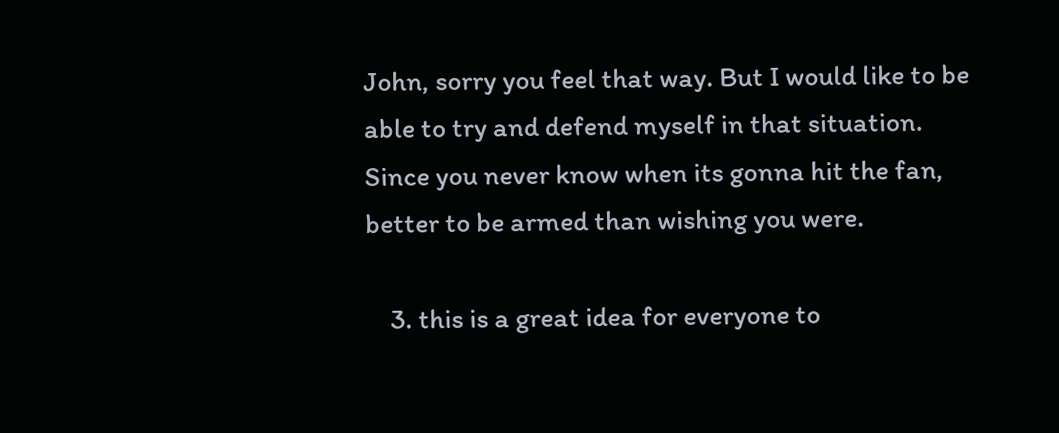John, sorry you feel that way. But I would like to be able to try and defend myself in that situation. Since you never know when its gonna hit the fan, better to be armed than wishing you were.

    3. this is a great idea for everyone to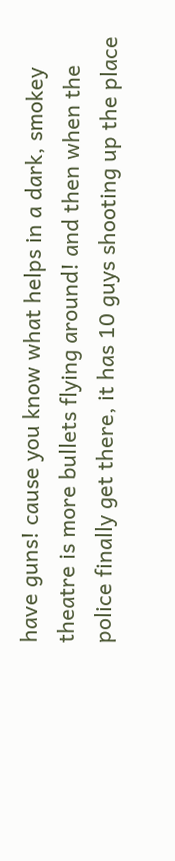have guns! cause you know what helps in a dark, smokey theatre is more bullets flying around! and then when the police finally get there, it has 10 guys shooting up the place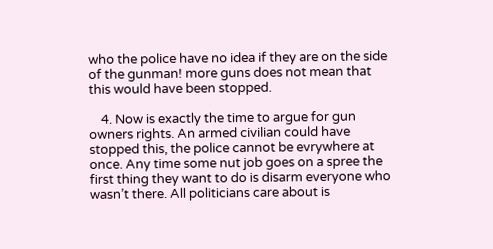who the police have no idea if they are on the side of the gunman! more guns does not mean that this would have been stopped.

    4. Now is exactly the time to argue for gun owners rights. An armed civilian could have stopped this, the police cannot be evrywhere at once. Any time some nut job goes on a spree the first thing they want to do is disarm everyone who wasn’t there. All politicians care about is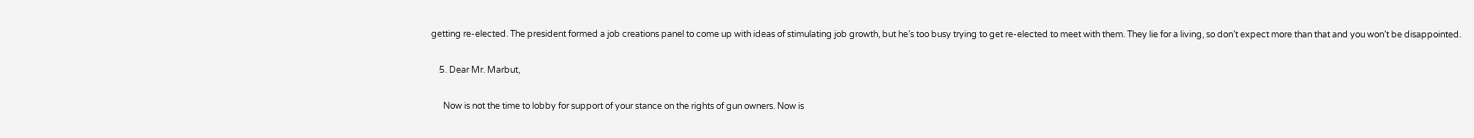getting re-elected. The president formed a job creations panel to come up with ideas of stimulating job growth, but he’s too busy trying to get re-elected to meet with them. They lie for a living, so don’t expect more than that and you won’t be disappointed.

    5. Dear Mr. Marbut,

      Now is not the time to lobby for support of your stance on the rights of gun owners. Now is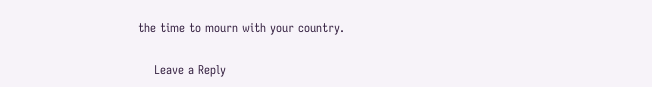the time to mourn with your country.

    Leave a Reply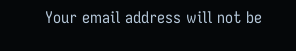Your email address will not be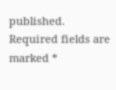published. Required fields are marked *